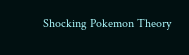Shocking Pokemon Theory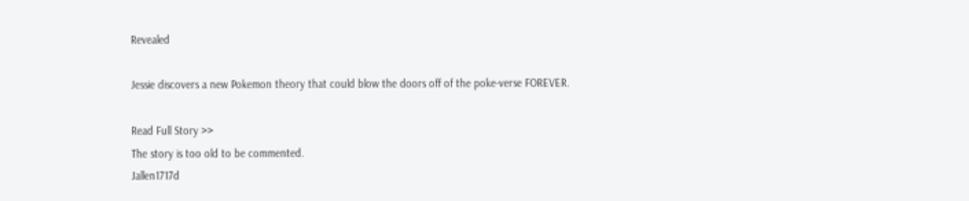Revealed

Jessie discovers a new Pokemon theory that could blow the doors off of the poke-verse FOREVER.

Read Full Story >>
The story is too old to be commented.
Jallen1717d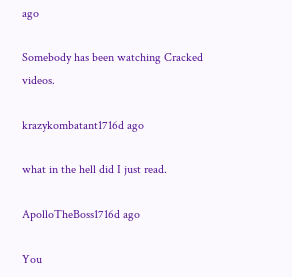ago

Somebody has been watching Cracked videos.

krazykombatant1716d ago

what in the hell did I just read.

ApolloTheBoss1716d ago

You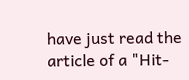have just read the article of a "Hit-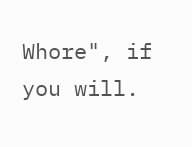Whore", if you will.